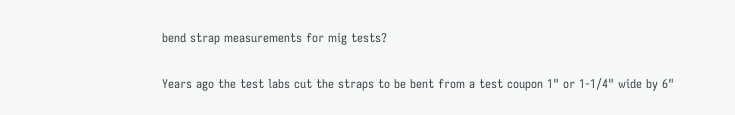bend strap measurements for mig tests?

Years ago the test labs cut the straps to be bent from a test coupon 1" or 1-1/4" wide by 6"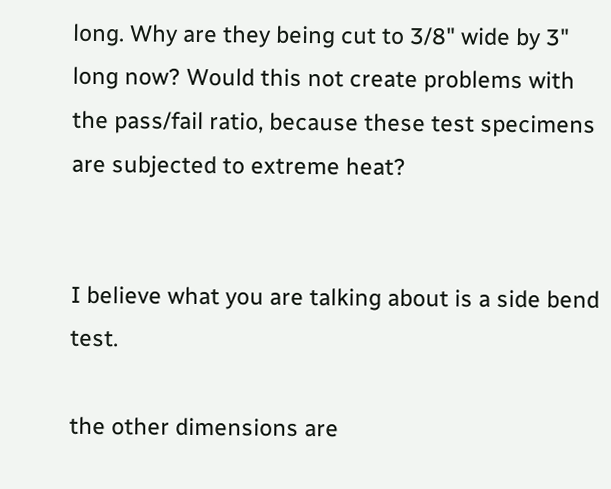long. Why are they being cut to 3/8" wide by 3" long now? Would this not create problems with the pass/fail ratio, because these test specimens are subjected to extreme heat?


I believe what you are talking about is a side bend test.

the other dimensions are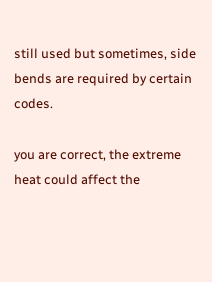still used but sometimes, side bends are required by certain codes.

you are correct, the extreme heat could affect the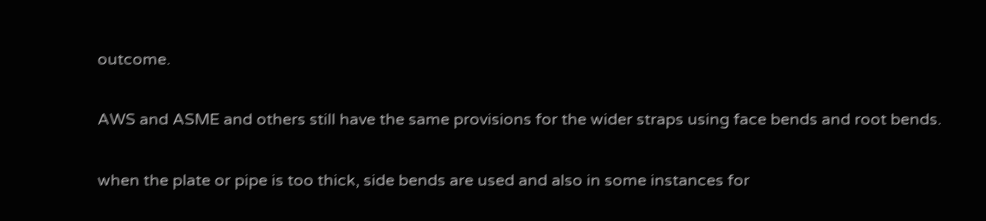outcome.

AWS and ASME and others still have the same provisions for the wider straps using face bends and root bends.

when the plate or pipe is too thick, side bends are used and also in some instances for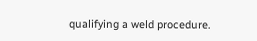qualifying a weld procedure.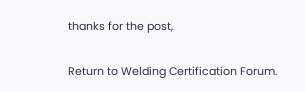thanks for the post,


Return to Welding Certification Forum.